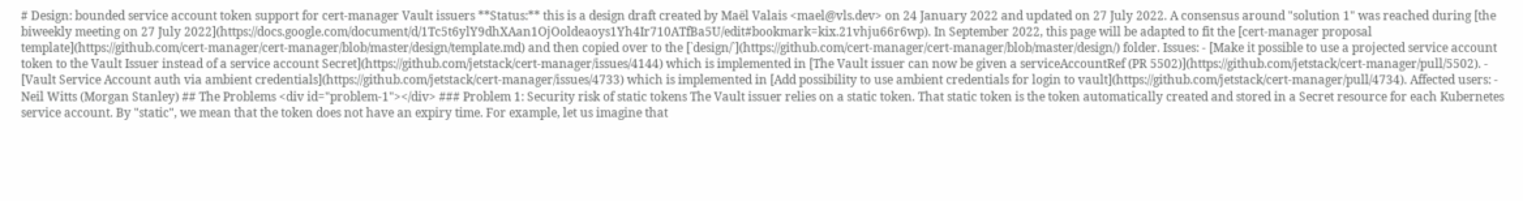# Design: bounded service account token support for cert-manager Vault issuers **Status:** this is a design draft created by Maël Valais <mael@vls.dev> on 24 January 2022 and updated on 27 July 2022. A consensus around "solution 1" was reached during [the biweekly meeting on 27 July 2022](https://docs.google.com/document/d/1Tc5t6ylY9dhXAan1OjOoldeaoys1Yh4Ir710ATfBa5U/edit#bookmark=kix.21vhju66r6wp). In September 2022, this page will be adapted to fit the [cert-manager proposal template](https://github.com/cert-manager/cert-manager/blob/master/design/template.md) and then copied over to the [`design/`](https://github.com/cert-manager/cert-manager/blob/master/design/) folder. Issues: - [Make it possible to use a projected service account token to the Vault Issuer instead of a service account Secret](https://github.com/jetstack/cert-manager/issues/4144) which is implemented in [The Vault issuer can now be given a serviceAccountRef (PR 5502)](https://github.com/jetstack/cert-manager/pull/5502). - [Vault Service Account auth via ambient credentials](https://github.com/jetstack/cert-manager/issues/4733) which is implemented in [Add possibility to use ambient credentials for login to vault](https://github.com/jetstack/cert-manager/pull/4734). Affected users: - Neil Witts (Morgan Stanley) ## The Problems <div id="problem-1"></div> ### Problem 1: Security risk of static tokens The Vault issuer relies on a static token. That static token is the token automatically created and stored in a Secret resource for each Kubernetes service account. By "static", we mean that the token does not have an expiry time. For example, let us imagine that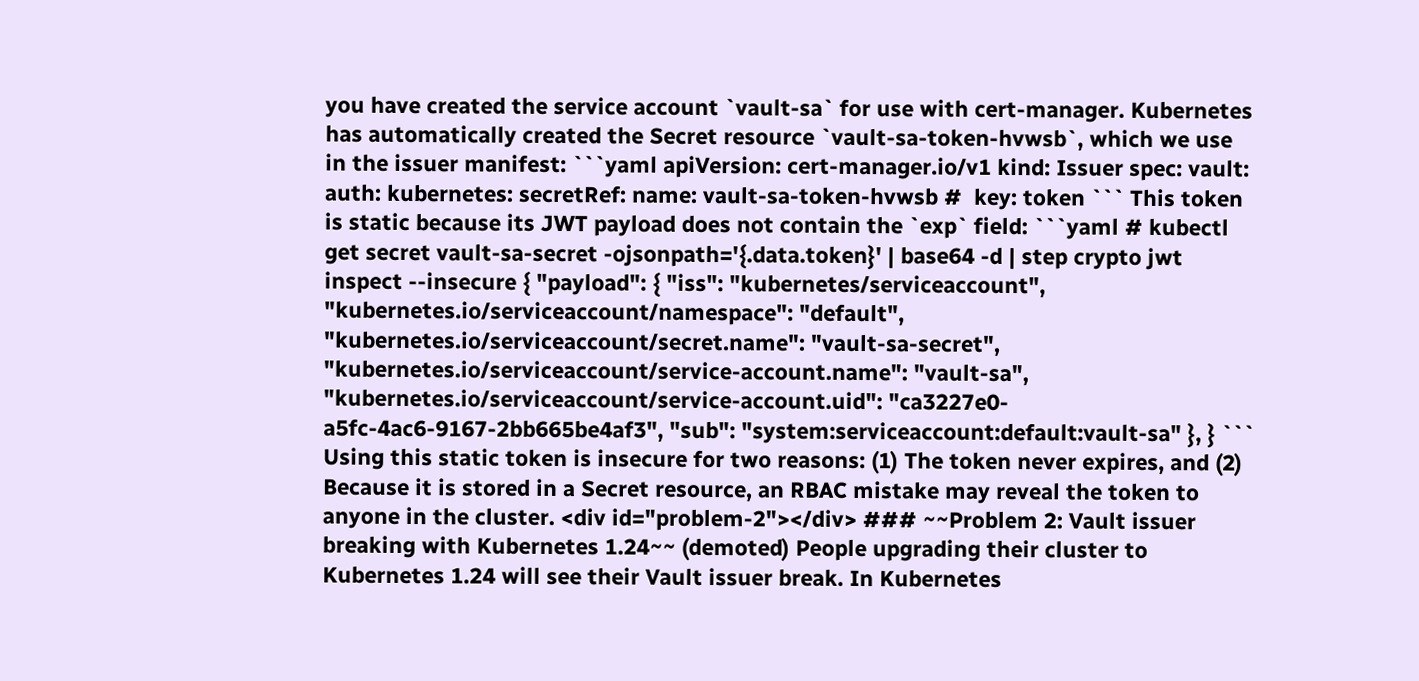you have created the service account `vault-sa` for use with cert-manager. Kubernetes has automatically created the Secret resource `vault-sa-token-hvwsb`, which we use in the issuer manifest: ```yaml apiVersion: cert-manager.io/v1 kind: Issuer spec: vault: auth: kubernetes: secretRef: name: vault-sa-token-hvwsb #  key: token ``` This token is static because its JWT payload does not contain the `exp` field: ```yaml # kubectl get secret vault-sa-secret -ojsonpath='{.data.token}' | base64 -d | step crypto jwt inspect --insecure { "payload": { "iss": "kubernetes/serviceaccount", "kubernetes.io/serviceaccount/namespace": "default", "kubernetes.io/serviceaccount/secret.name": "vault-sa-secret", "kubernetes.io/serviceaccount/service-account.name": "vault-sa", "kubernetes.io/serviceaccount/service-account.uid": "ca3227e0-a5fc-4ac6-9167-2bb665be4af3", "sub": "system:serviceaccount:default:vault-sa" }, } ``` Using this static token is insecure for two reasons: (1) The token never expires, and (2) Because it is stored in a Secret resource, an RBAC mistake may reveal the token to anyone in the cluster. <div id="problem-2"></div> ### ~~Problem 2: Vault issuer breaking with Kubernetes 1.24~~ (demoted) People upgrading their cluster to Kubernetes 1.24 will see their Vault issuer break. In Kubernetes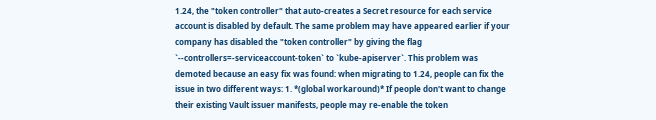1.24, the "token controller" that auto-creates a Secret resource for each service account is disabled by default. The same problem may have appeared earlier if your company has disabled the "token controller" by giving the flag `--controllers=-serviceaccount-token` to `kube-apiserver`. This problem was demoted because an easy fix was found: when migrating to 1.24, people can fix the issue in two different ways: 1. *(global workaround)* If people don't want to change their existing Vault issuer manifests, people may re-enable the token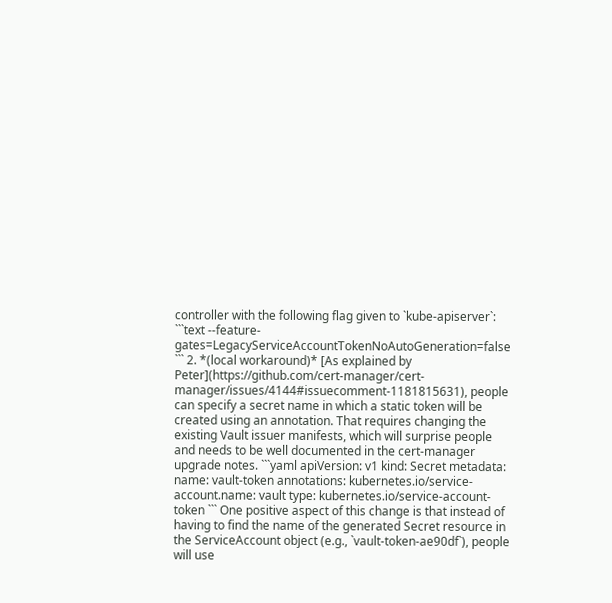controller with the following flag given to `kube-apiserver`: ```text --feature-gates=LegacyServiceAccountTokenNoAutoGeneration=false ``` 2. *(local workaround)* [As explained by Peter](https://github.com/cert-manager/cert-manager/issues/4144#issuecomment-1181815631), people can specify a secret name in which a static token will be created using an annotation. That requires changing the existing Vault issuer manifests, which will surprise people and needs to be well documented in the cert-manager upgrade notes. ```yaml apiVersion: v1 kind: Secret metadata: name: vault-token annotations: kubernetes.io/service-account.name: vault type: kubernetes.io/service-account-token ``` One positive aspect of this change is that instead of having to find the name of the generated Secret resource in the ServiceAccount object (e.g., `vault-token-ae90df`), people will use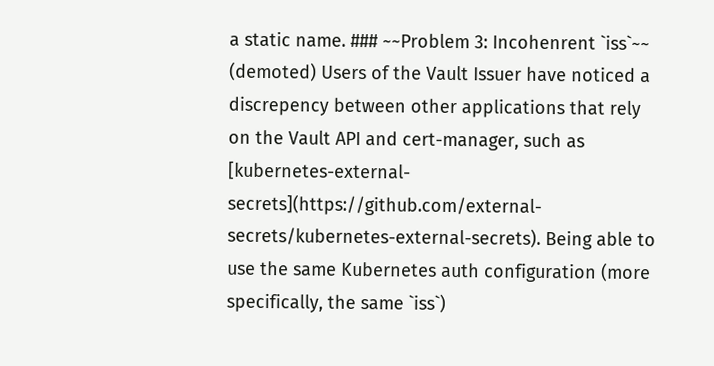a static name. ### ~~Problem 3: Incohenrent `iss`~~ (demoted) Users of the Vault Issuer have noticed a discrepency between other applications that rely on the Vault API and cert-manager, such as [kubernetes-external-secrets](https://github.com/external-secrets/kubernetes-external-secrets). Being able to use the same Kubernetes auth configuration (more specifically, the same `iss`)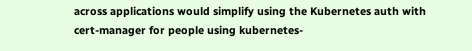across applications would simplify using the Kubernetes auth with cert-manager for people using kubernetes-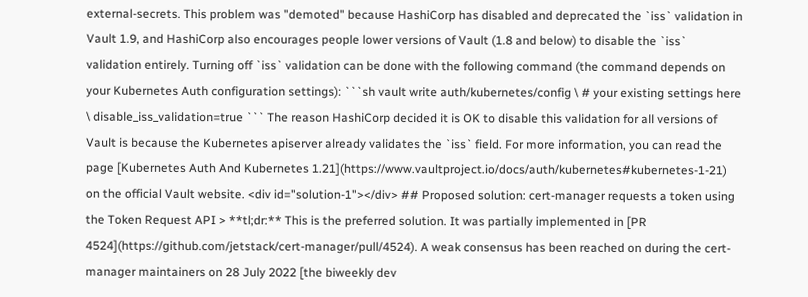external-secrets. This problem was "demoted" because HashiCorp has disabled and deprecated the `iss` validation in Vault 1.9, and HashiCorp also encourages people lower versions of Vault (1.8 and below) to disable the `iss` validation entirely. Turning off `iss` validation can be done with the following command (the command depends on your Kubernetes Auth configuration settings): ```sh vault write auth/kubernetes/config \ # your existing settings here \ disable_iss_validation=true ``` The reason HashiCorp decided it is OK to disable this validation for all versions of Vault is because the Kubernetes apiserver already validates the `iss` field. For more information, you can read the page [Kubernetes Auth And Kubernetes 1.21](https://www.vaultproject.io/docs/auth/kubernetes#kubernetes-1-21) on the official Vault website. <div id="solution-1"></div> ## Proposed solution: cert-manager requests a token using the Token Request API > **tl;dr:** This is the preferred solution. It was partially implemented in [PR 4524](https://github.com/jetstack/cert-manager/pull/4524). A weak consensus has been reached on during the cert-manager maintainers on 28 July 2022 [the biweekly dev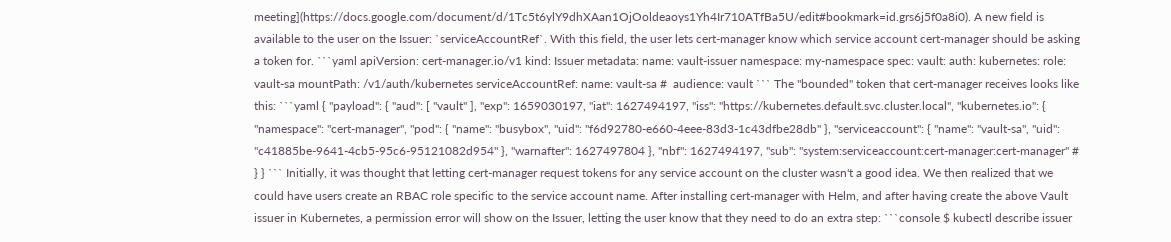meeting](https://docs.google.com/document/d/1Tc5t6ylY9dhXAan1OjOoldeaoys1Yh4Ir710ATfBa5U/edit#bookmark=id.grs6j5f0a8i0). A new field is available to the user on the Issuer: `serviceAccountRef`. With this field, the user lets cert-manager know which service account cert-manager should be asking a token for. ```yaml apiVersion: cert-manager.io/v1 kind: Issuer metadata: name: vault-issuer namespace: my-namespace spec: vault: auth: kubernetes: role: vault-sa mountPath: /v1/auth/kubernetes serviceAccountRef: name: vault-sa #  audience: vault ``` The "bounded" token that cert-manager receives looks like this: ```yaml { "payload": { "aud": [ "vault" ], "exp": 1659030197, "iat": 1627494197, "iss": "https://kubernetes.default.svc.cluster.local", "kubernetes.io": { "namespace": "cert-manager", "pod": { "name": "busybox", "uid": "f6d92780-e660-4eee-83d3-1c43dfbe28db" }, "serviceaccount": { "name": "vault-sa", "uid": "c41885be-9641-4cb5-95c6-95121082d954" }, "warnafter": 1627497804 }, "nbf": 1627494197, "sub": "system:serviceaccount:cert-manager:cert-manager" #  } } ``` Initially, it was thought that letting cert-manager request tokens for any service account on the cluster wasn't a good idea. We then realized that we could have users create an RBAC role specific to the service account name. After installing cert-manager with Helm, and after having create the above Vault issuer in Kubernetes, a permission error will show on the Issuer, letting the user know that they need to do an extra step: ```console $ kubectl describe issuer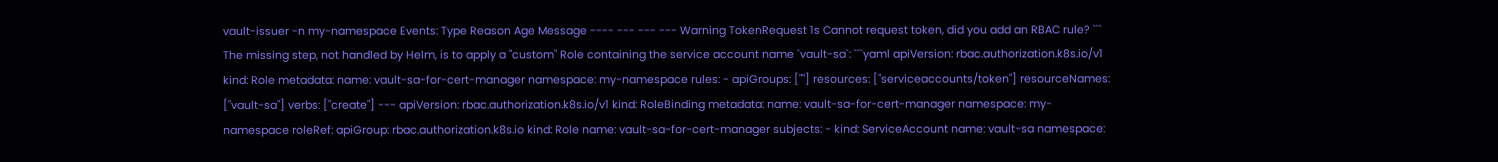vault-issuer -n my-namespace Events: Type Reason Age Message ---- --- --- --- Warning TokenRequest 1s Cannot request token, did you add an RBAC rule? ``` The missing step, not handled by Helm, is to apply a "custom" Role containing the service account name `vault-sa`: ```yaml apiVersion: rbac.authorization.k8s.io/v1 kind: Role metadata: name: vault-sa-for-cert-manager namespace: my-namespace rules: - apiGroups: [""] resources: ["serviceaccounts/token"] resourceNames: ["vault-sa"] verbs: ["create"] --- apiVersion: rbac.authorization.k8s.io/v1 kind: RoleBinding metadata: name: vault-sa-for-cert-manager namespace: my-namespace roleRef: apiGroup: rbac.authorization.k8s.io kind: Role name: vault-sa-for-cert-manager subjects: - kind: ServiceAccount name: vault-sa namespace: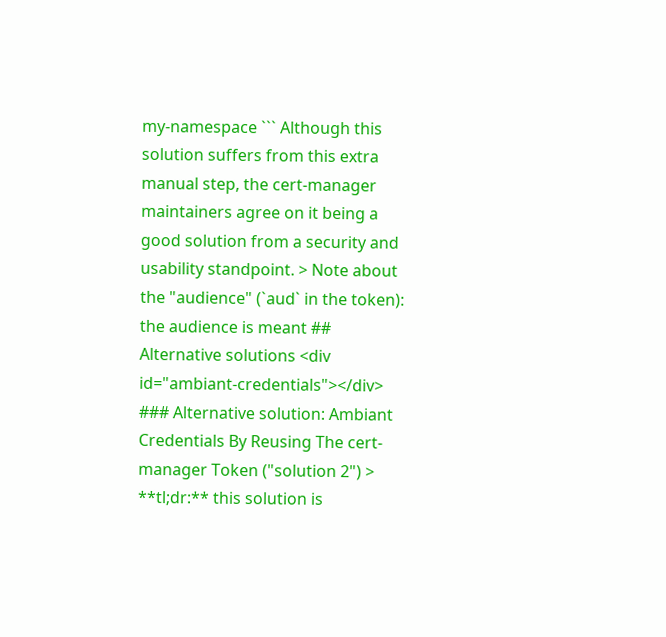my-namespace ``` Although this solution suffers from this extra manual step, the cert-manager maintainers agree on it being a good solution from a security and usability standpoint. > Note about the "audience" (`aud` in the token): the audience is meant ## Alternative solutions <div id="ambiant-credentials"></div> ### Alternative solution: Ambiant Credentials By Reusing The cert-manager Token ("solution 2") > **tl;dr:** this solution is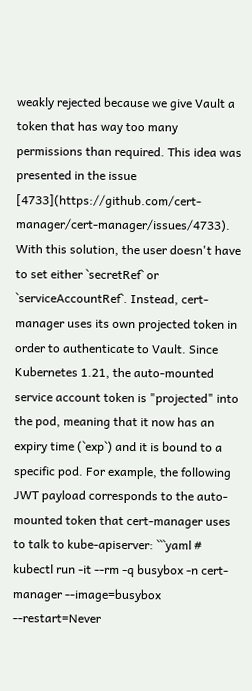weakly rejected because we give Vault a token that has way too many permissions than required. This idea was presented in the issue [4733](https://github.com/cert-manager/cert-manager/issues/4733). With this solution, the user doesn't have to set either `secretRef` or `serviceAccountRef`. Instead, cert-manager uses its own projected token in order to authenticate to Vault. Since Kubernetes 1.21, the auto-mounted service account token is "projected" into the pod, meaning that it now has an expiry time (`exp`) and it is bound to a specific pod. For example, the following JWT payload corresponds to the auto-mounted token that cert-manager uses to talk to kube-apiserver: ```yaml # kubectl run -it --rm -q busybox -n cert-manager --image=busybox --restart=Never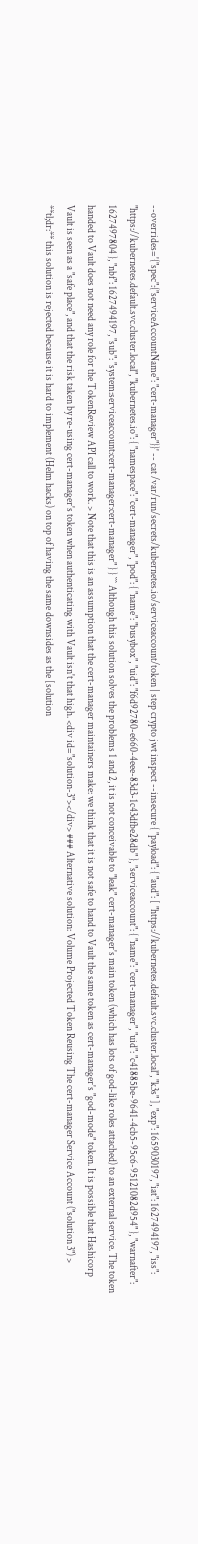--overrides='{"spec":{"serviceAccountName": "cert-manager"}}' -- cat /var/run/secrets/kubernetes.io/serviceaccount/token | step crypto jwt inspect --insecure { "payload": { "aud": [ "https://kubernetes.default.svc.cluster.local", "k3s" ], "exp": 1659030197, "iat": 1627494197, "iss": "https://kubernetes.default.svc.cluster.local", "kubernetes.io": { "namespace": "cert-manager", "pod": { "name": "busybox", "uid": "f6d92780-e660-4eee-83d3-1c43dfbe28db" }, "serviceaccount": { "name": "cert-manager", "uid": "c41885be-9641-4cb5-95c6-95121082d954" }, "warnafter": 1627497804 }, "nbf": 1627494197, "sub": "system:serviceaccount:cert-manager:cert-manager" } } ``` Although this solution solves the problems 1 and 2, it is not conceivable to "leak" cert-manager's main token (which has lots of god-like roles attached) to an external service. The token handed to Vault does not need any role for the TokenReview API call to work. > Note that this is an assumption that the cert-manager maintainers make: we think that it is not safe to hand to Vault the same token as cert-manager's "god-mode" token. It is possible that Hashicorp Vault is seen as a "safe place", and that the risk taken by re-using cert-manager's token when authenticating with Vault isn't that high. <div id="solution-3"></div> ### Alternative solution: Volume Projected Token Reusing The cert-manager Service Account ("solution 3") > **tl;dr:** this solution is rejected because it is hard to implement (Helm hacks) on top of having the same downsides as the [solution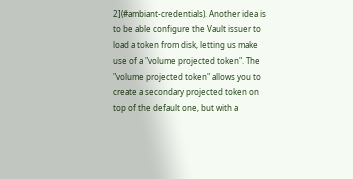2](#ambiant-credentials). Another idea is to be able configure the Vault issuer to load a token from disk, letting us make use of a "volume projected token". The "volume projected token" allows you to create a secondary projected token on top of the default one, but with a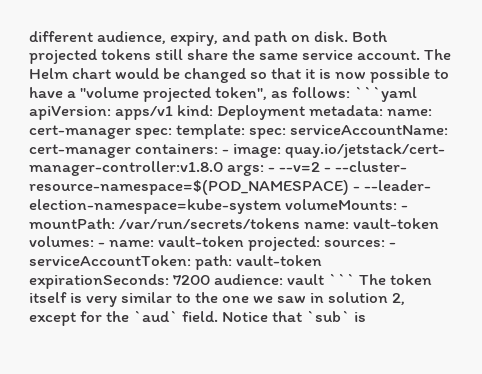different audience, expiry, and path on disk. Both projected tokens still share the same service account. The Helm chart would be changed so that it is now possible to have a "volume projected token", as follows: ```yaml apiVersion: apps/v1 kind: Deployment metadata: name: cert-manager spec: template: spec: serviceAccountName: cert-manager containers: - image: quay.io/jetstack/cert-manager-controller:v1.8.0 args: - --v=2 - --cluster-resource-namespace=$(POD_NAMESPACE) - --leader-election-namespace=kube-system volumeMounts: - mountPath: /var/run/secrets/tokens name: vault-token volumes: - name: vault-token projected: sources: - serviceAccountToken: path: vault-token expirationSeconds: 7200 audience: vault ``` The token itself is very similar to the one we saw in solution 2, except for the `aud` field. Notice that `sub` is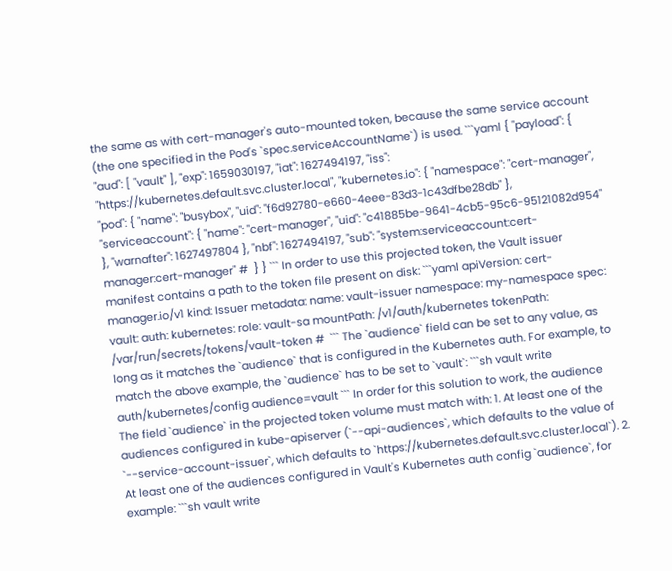the same as with cert-manager's auto-mounted token, because the same service account (the one specified in the Pod's `spec.serviceAccountName`) is used. ```yaml { "payload": { "aud": [ "vault" ], "exp": 1659030197, "iat": 1627494197, "iss": "https://kubernetes.default.svc.cluster.local", "kubernetes.io": { "namespace": "cert-manager", "pod": { "name": "busybox", "uid": "f6d92780-e660-4eee-83d3-1c43dfbe28db" }, "serviceaccount": { "name": "cert-manager", "uid": "c41885be-9641-4cb5-95c6-95121082d954" }, "warnafter": 1627497804 }, "nbf": 1627494197, "sub": "system:serviceaccount:cert-manager:cert-manager" #  } } ``` In order to use this projected token, the Vault issuer manifest contains a path to the token file present on disk: ```yaml apiVersion: cert-manager.io/v1 kind: Issuer metadata: name: vault-issuer namespace: my-namespace spec: vault: auth: kubernetes: role: vault-sa mountPath: /v1/auth/kubernetes tokenPath: /var/run/secrets/tokens/vault-token #  ``` The `audience` field can be set to any value, as long as it matches the `audience` that is configured in the Kubernetes auth. For example, to match the above example, the `audience` has to be set to `vault`: ```sh vault write auth/kubernetes/config audience=vault ``` In order for this solution to work, the audience The field `audience` in the projected token volume must match with: 1. At least one of the audiences configured in kube-apiserver (`--api-audiences`, which defaults to the value of `--service-account-issuer`, which defaults to `https://kubernetes.default.svc.cluster.local`). 2. At least one of the audiences configured in Vault's Kubernetes auth config `audience`, for example: ```sh vault write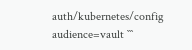auth/kubernetes/config audience=vault ```